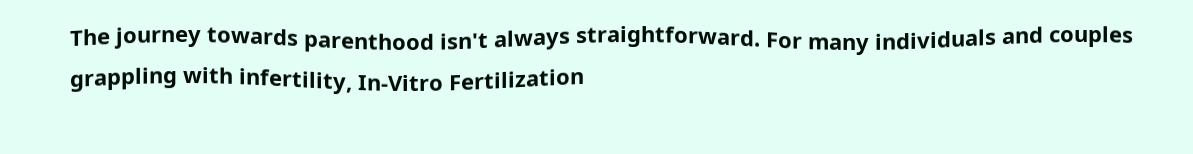The journey towards parenthood isn't always straightforward. For many individuals and couples grappling with infertility, In-Vitro Fertilization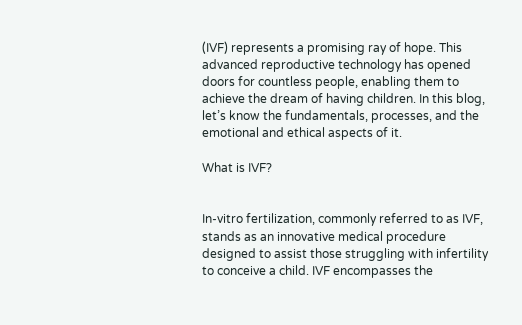(IVF) represents a promising ray of hope. This advanced reproductive technology has opened doors for countless people, enabling them to achieve the dream of having children. In this blog, let’s know the fundamentals, processes, and the emotional and ethical aspects of it.

What is IVF?


In-vitro fertilization, commonly referred to as IVF, stands as an innovative medical procedure designed to assist those struggling with infertility to conceive a child. IVF encompasses the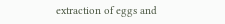extraction of eggs and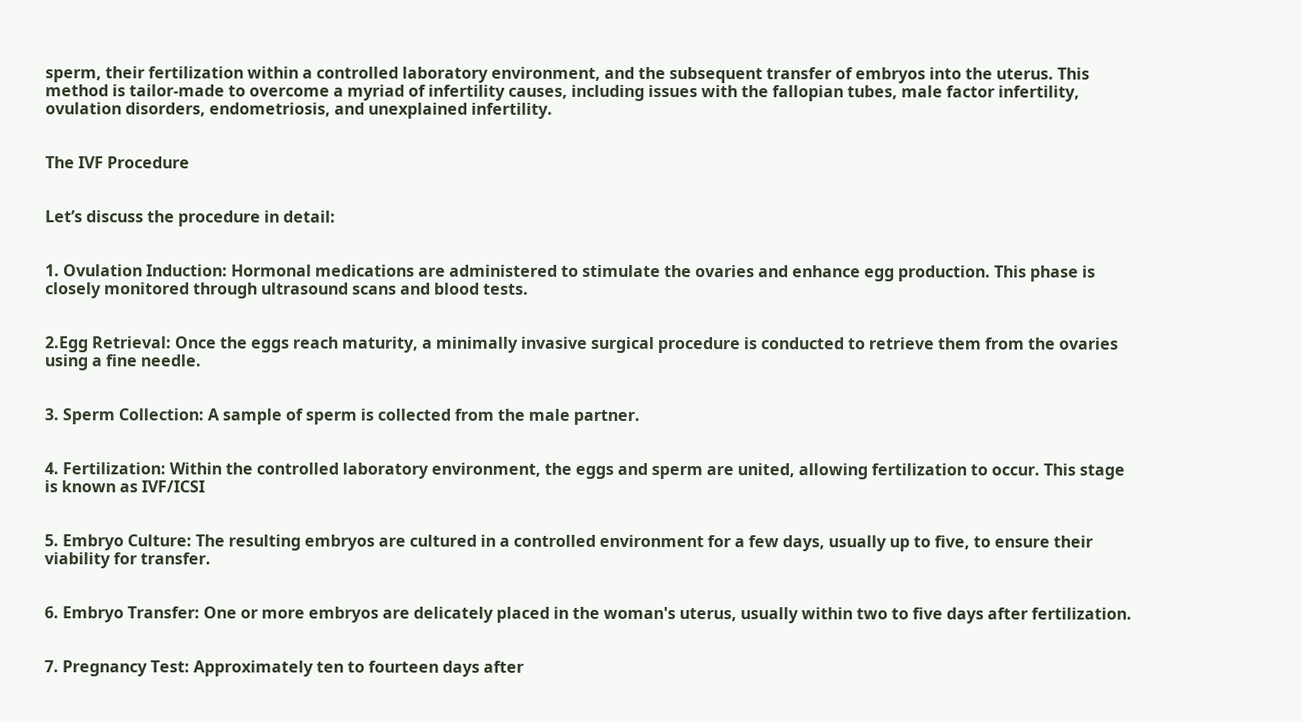sperm, their fertilization within a controlled laboratory environment, and the subsequent transfer of embryos into the uterus. This method is tailor-made to overcome a myriad of infertility causes, including issues with the fallopian tubes, male factor infertility, ovulation disorders, endometriosis, and unexplained infertility.


The IVF Procedure


Let’s discuss the procedure in detail:


1. Ovulation Induction: Hormonal medications are administered to stimulate the ovaries and enhance egg production. This phase is closely monitored through ultrasound scans and blood tests.


2.Egg Retrieval: Once the eggs reach maturity, a minimally invasive surgical procedure is conducted to retrieve them from the ovaries using a fine needle.


3. Sperm Collection: A sample of sperm is collected from the male partner.


4. Fertilization: Within the controlled laboratory environment, the eggs and sperm are united, allowing fertilization to occur. This stage is known as IVF/ICSI


5. Embryo Culture: The resulting embryos are cultured in a controlled environment for a few days, usually up to five, to ensure their viability for transfer.


6. Embryo Transfer: One or more embryos are delicately placed in the woman's uterus, usually within two to five days after fertilization.


7. Pregnancy Test: Approximately ten to fourteen days after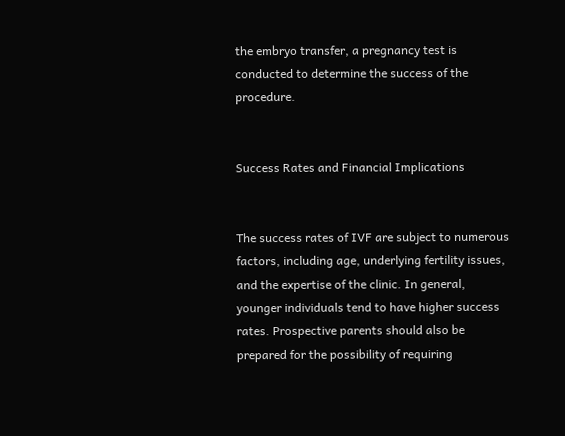the embryo transfer, a pregnancy test is conducted to determine the success of the procedure.


Success Rates and Financial Implications


The success rates of IVF are subject to numerous factors, including age, underlying fertility issues, and the expertise of the clinic. In general, younger individuals tend to have higher success rates. Prospective parents should also be prepared for the possibility of requiring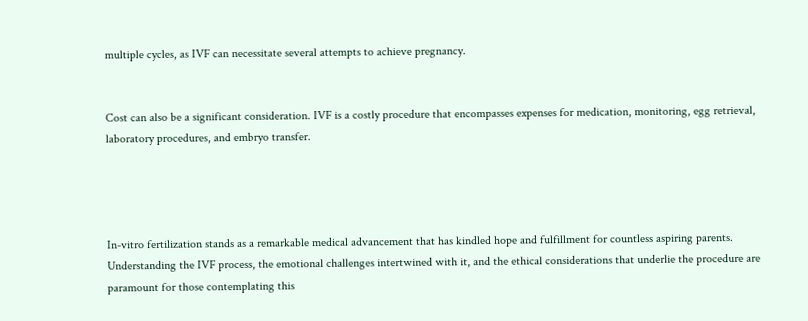multiple cycles, as IVF can necessitate several attempts to achieve pregnancy.


Cost can also be a significant consideration. IVF is a costly procedure that encompasses expenses for medication, monitoring, egg retrieval, laboratory procedures, and embryo transfer.




In-vitro fertilization stands as a remarkable medical advancement that has kindled hope and fulfillment for countless aspiring parents. Understanding the IVF process, the emotional challenges intertwined with it, and the ethical considerations that underlie the procedure are paramount for those contemplating this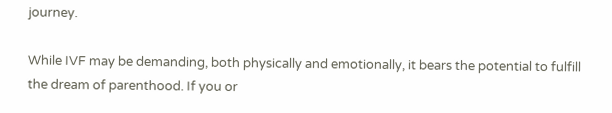journey.

While IVF may be demanding, both physically and emotionally, it bears the potential to fulfill the dream of parenthood. If you or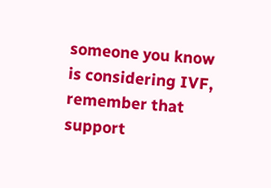someone you know is considering IVF, remember that support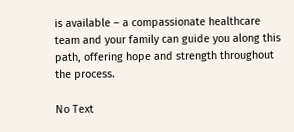is available – a compassionate healthcare team and your family can guide you along this path, offering hope and strength throughout the process.

No Text